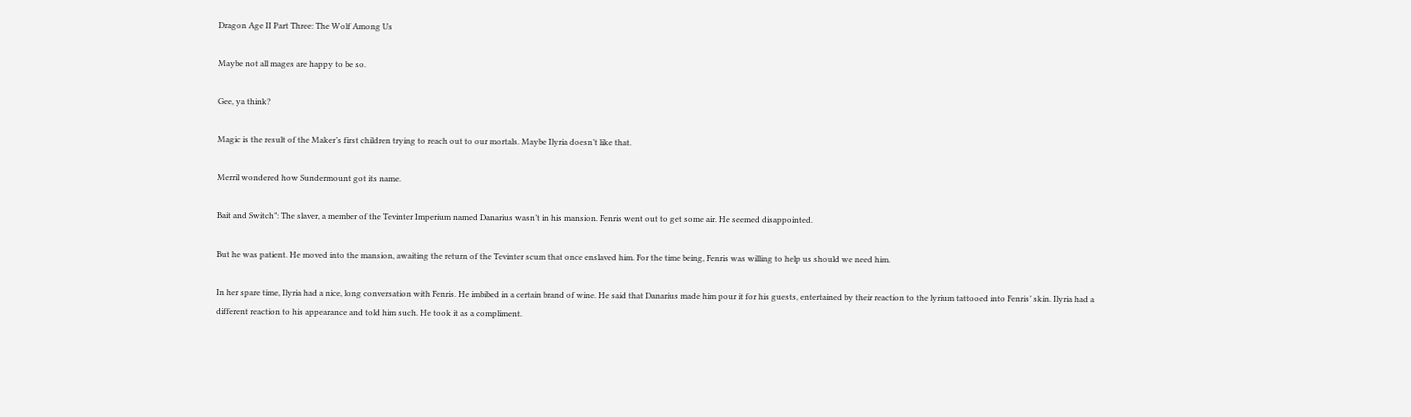Dragon Age II Part Three: The Wolf Among Us

Maybe not all mages are happy to be so.

Gee, ya think?

Magic is the result of the Maker’s first children trying to reach out to our mortals. Maybe Ilyria doesn’t like that.

Merril wondered how Sundermount got its name.

Bait and Switch”: The slaver, a member of the Tevinter Imperium named Danarius wasn’t in his mansion. Fenris went out to get some air. He seemed disappointed.

But he was patient. He moved into the mansion, awaiting the return of the Tevinter scum that once enslaved him. For the time being, Fenris was willing to help us should we need him.

In her spare time, Ilyria had a nice, long conversation with Fenris. He imbibed in a certain brand of wine. He said that Danarius made him pour it for his guests, entertained by their reaction to the lyrium tattooed into Fenris’ skin. Ilyria had a different reaction to his appearance and told him such. He took it as a compliment.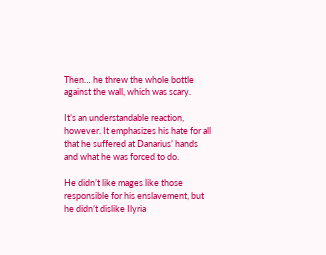Then… he threw the whole bottle against the wall, which was scary.

It’s an understandable reaction, however. It emphasizes his hate for all that he suffered at Danarius’ hands and what he was forced to do.

He didn’t like mages like those responsible for his enslavement, but he didn’t dislike Ilyria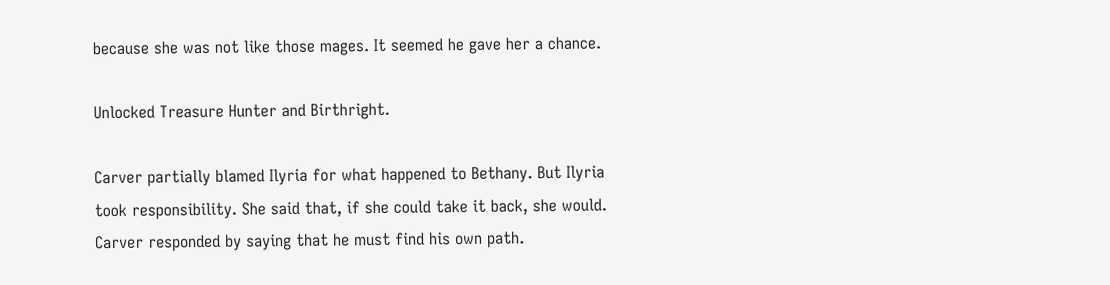because she was not like those mages. It seemed he gave her a chance.

Unlocked Treasure Hunter and Birthright.

Carver partially blamed Ilyria for what happened to Bethany. But Ilyria took responsibility. She said that, if she could take it back, she would. Carver responded by saying that he must find his own path.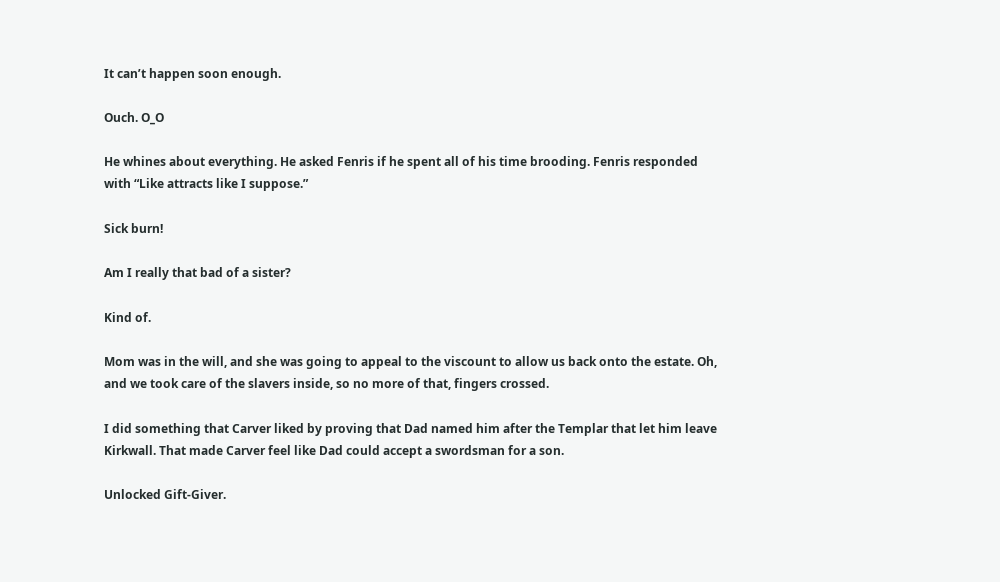It can’t happen soon enough.

Ouch. O_O

He whines about everything. He asked Fenris if he spent all of his time brooding. Fenris responded with “Like attracts like I suppose.”

Sick burn!

Am I really that bad of a sister?

Kind of.

Mom was in the will, and she was going to appeal to the viscount to allow us back onto the estate. Oh, and we took care of the slavers inside, so no more of that, fingers crossed.

I did something that Carver liked by proving that Dad named him after the Templar that let him leave Kirkwall. That made Carver feel like Dad could accept a swordsman for a son.

Unlocked Gift-Giver.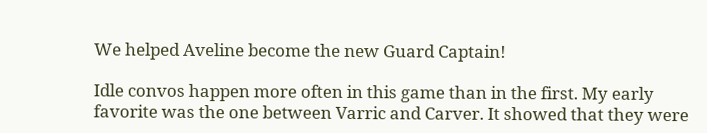We helped Aveline become the new Guard Captain!

Idle convos happen more often in this game than in the first. My early favorite was the one between Varric and Carver. It showed that they were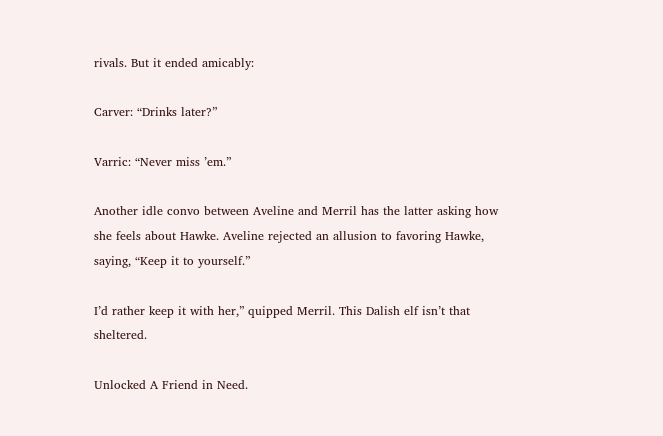rivals. But it ended amicably:

Carver: “Drinks later?”

Varric: “Never miss ’em.”

Another idle convo between Aveline and Merril has the latter asking how she feels about Hawke. Aveline rejected an allusion to favoring Hawke, saying, “Keep it to yourself.”

I’d rather keep it with her,” quipped Merril. This Dalish elf isn’t that sheltered.

Unlocked A Friend in Need.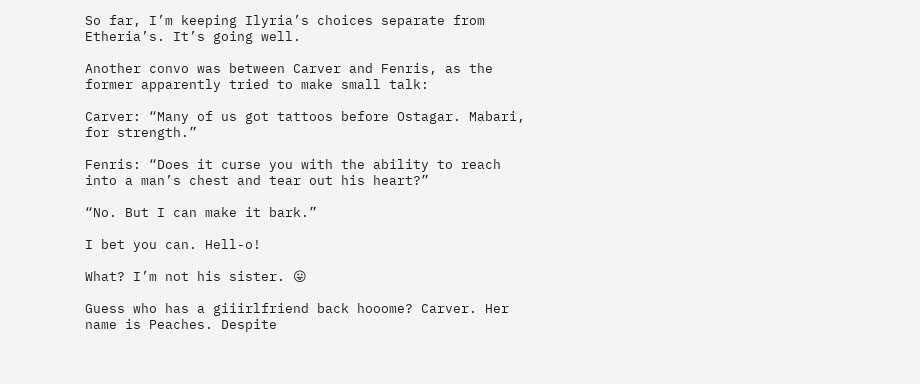So far, I’m keeping Ilyria’s choices separate from Etheria’s. It’s going well.

Another convo was between Carver and Fenris, as the former apparently tried to make small talk:

Carver: “Many of us got tattoos before Ostagar. Mabari, for strength.”

Fenris: “Does it curse you with the ability to reach into a man’s chest and tear out his heart?”

“No. But I can make it bark.”

I bet you can. Hell-o!

What? I’m not his sister. 😛

Guess who has a giiirlfriend back hooome? Carver. Her name is Peaches. Despite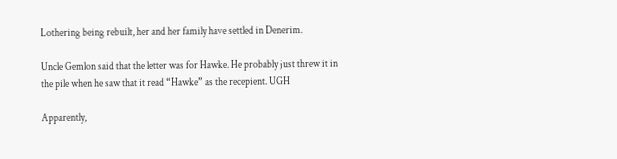Lothering being rebuilt, her and her family have settled in Denerim.

Uncle Gemlon said that the letter was for Hawke. He probably just threw it in the pile when he saw that it read “Hawke” as the recepient. UGH

Apparently,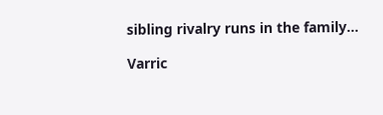sibling rivalry runs in the family…

Varric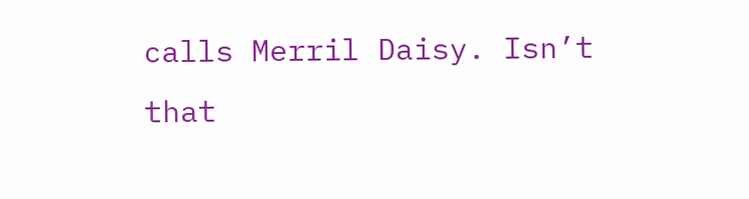calls Merril Daisy. Isn’t that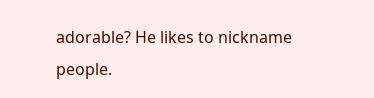adorable? He likes to nickname people.